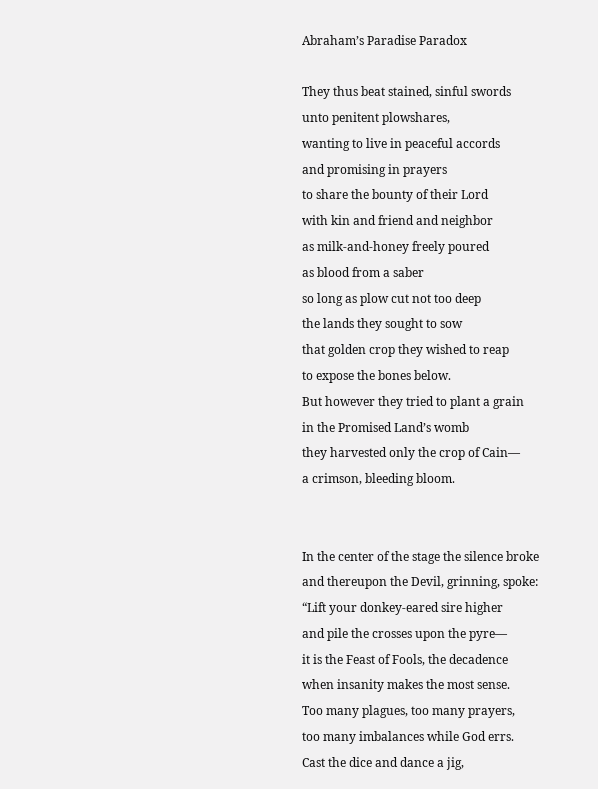Abraham’s Paradise Paradox

They thus beat stained, sinful swords
unto penitent plowshares,
wanting to live in peaceful accords
and promising in prayers
to share the bounty of their Lord
with kin and friend and neighbor
as milk-and-honey freely poured
as blood from a saber
so long as plow cut not too deep
the lands they sought to sow
that golden crop they wished to reap
to expose the bones below.
But however they tried to plant a grain
in the Promised Land’s womb
they harvested only the crop of Cain—
a crimson, bleeding bloom.


In the center of the stage the silence broke
and thereupon the Devil, grinning, spoke:
“Lift your donkey-eared sire higher
and pile the crosses upon the pyre—
it is the Feast of Fools, the decadence
when insanity makes the most sense.
Too many plagues, too many prayers,
too many imbalances while God errs.
Cast the dice and dance a jig,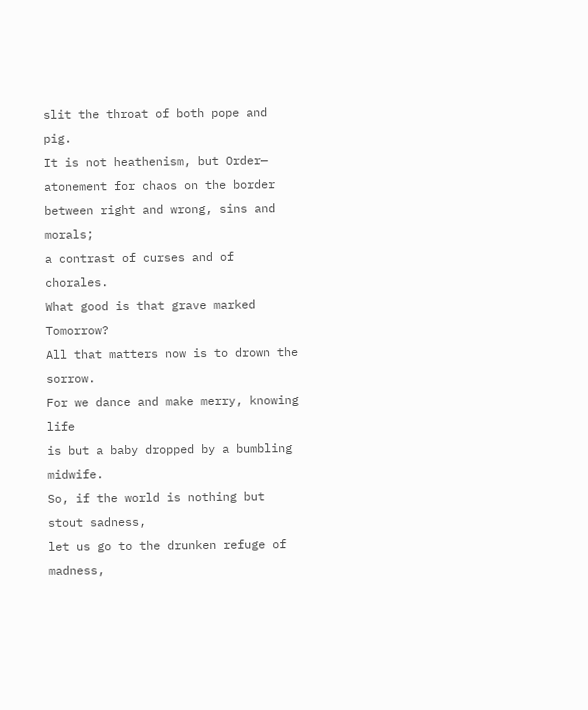slit the throat of both pope and pig.
It is not heathenism, but Order—
atonement for chaos on the border
between right and wrong, sins and morals;
a contrast of curses and of chorales.
What good is that grave marked Tomorrow?
All that matters now is to drown the sorrow.
For we dance and make merry, knowing life
is but a baby dropped by a bumbling midwife.
So, if the world is nothing but stout sadness,
let us go to the drunken refuge of madness,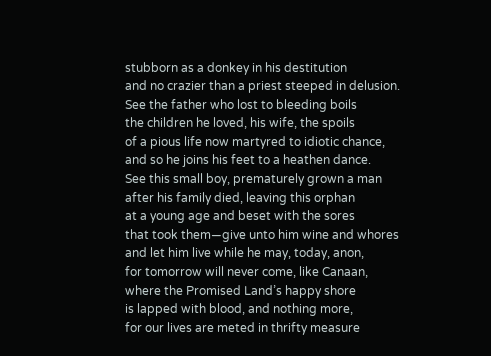stubborn as a donkey in his destitution
and no crazier than a priest steeped in delusion.
See the father who lost to bleeding boils
the children he loved, his wife, the spoils
of a pious life now martyred to idiotic chance,
and so he joins his feet to a heathen dance.
See this small boy, prematurely grown a man
after his family died, leaving this orphan
at a young age and beset with the sores
that took them—give unto him wine and whores
and let him live while he may, today, anon,
for tomorrow will never come, like Canaan,
where the Promised Land’s happy shore
is lapped with blood, and nothing more,
for our lives are meted in thrifty measure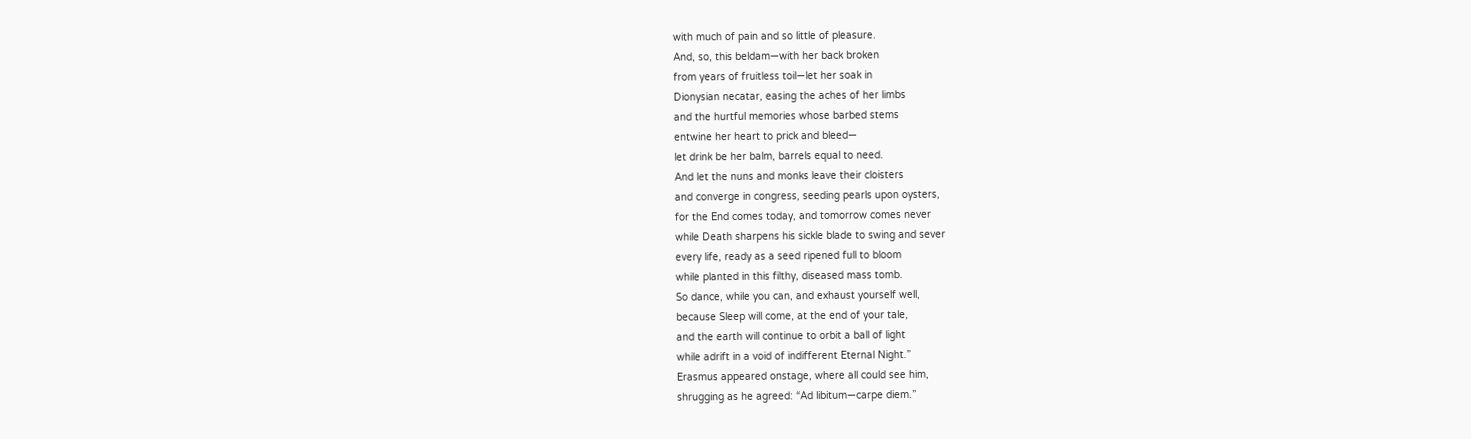with much of pain and so little of pleasure.
And, so, this beldam—with her back broken
from years of fruitless toil—let her soak in
Dionysian necatar, easing the aches of her limbs
and the hurtful memories whose barbed stems
entwine her heart to prick and bleed—
let drink be her balm, barrels equal to need.
And let the nuns and monks leave their cloisters
and converge in congress, seeding pearls upon oysters,
for the End comes today, and tomorrow comes never
while Death sharpens his sickle blade to swing and sever
every life, ready as a seed ripened full to bloom
while planted in this filthy, diseased mass tomb.
So dance, while you can, and exhaust yourself well,
because Sleep will come, at the end of your tale,
and the earth will continue to orbit a ball of light
while adrift in a void of indifferent Eternal Night.”
Erasmus appeared onstage, where all could see him,
shrugging as he agreed: “Ad libitum—carpe diem.”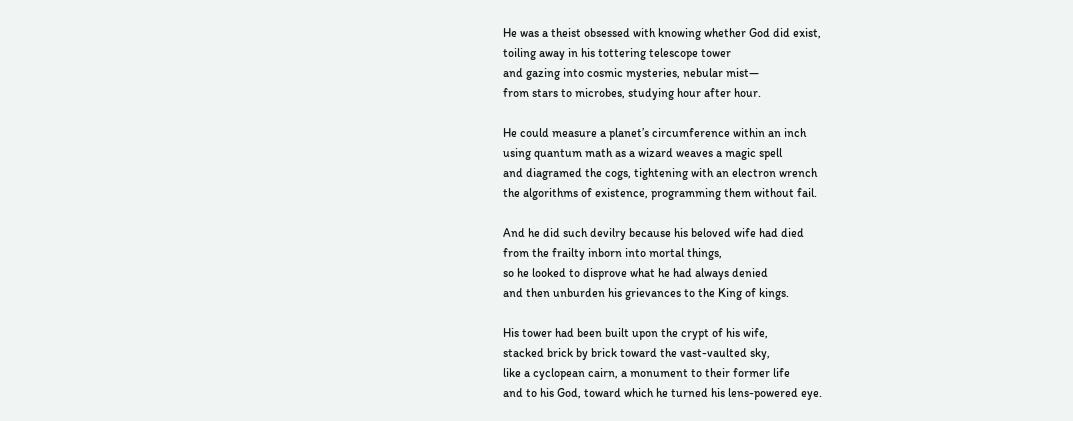He was a theist obsessed with knowing whether God did exist,
toiling away in his tottering telescope tower
and gazing into cosmic mysteries, nebular mist—
from stars to microbes, studying hour after hour.

He could measure a planet’s circumference within an inch
using quantum math as a wizard weaves a magic spell
and diagramed the cogs, tightening with an electron wrench
the algorithms of existence, programming them without fail.

And he did such devilry because his beloved wife had died
from the frailty inborn into mortal things,
so he looked to disprove what he had always denied
and then unburden his grievances to the King of kings.

His tower had been built upon the crypt of his wife,
stacked brick by brick toward the vast-vaulted sky,
like a cyclopean cairn, a monument to their former life
and to his God, toward which he turned his lens-powered eye.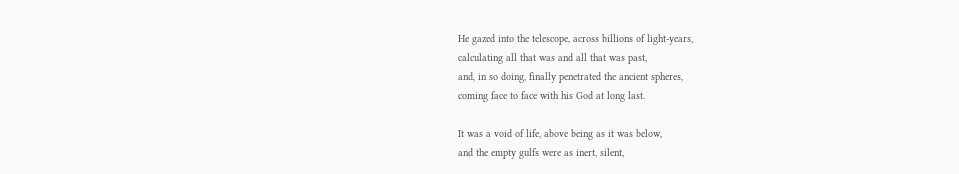He gazed into the telescope, across billions of light-years,
calculating all that was and all that was past,
and, in so doing, finally penetrated the ancient spheres,
coming face to face with his God at long last.

It was a void of life, above being as it was below,
and the empty gulfs were as inert, silent,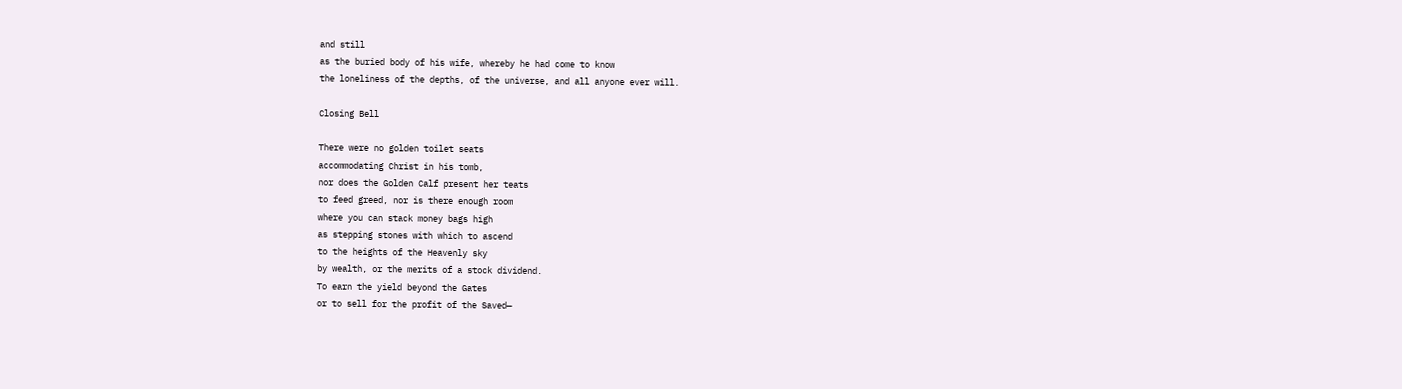and still
as the buried body of his wife, whereby he had come to know
the loneliness of the depths, of the universe, and all anyone ever will.

Closing Bell

There were no golden toilet seats
accommodating Christ in his tomb,
nor does the Golden Calf present her teats
to feed greed, nor is there enough room
where you can stack money bags high
as stepping stones with which to ascend
to the heights of the Heavenly sky
by wealth, or the merits of a stock dividend.
To earn the yield beyond the Gates
or to sell for the profit of the Saved—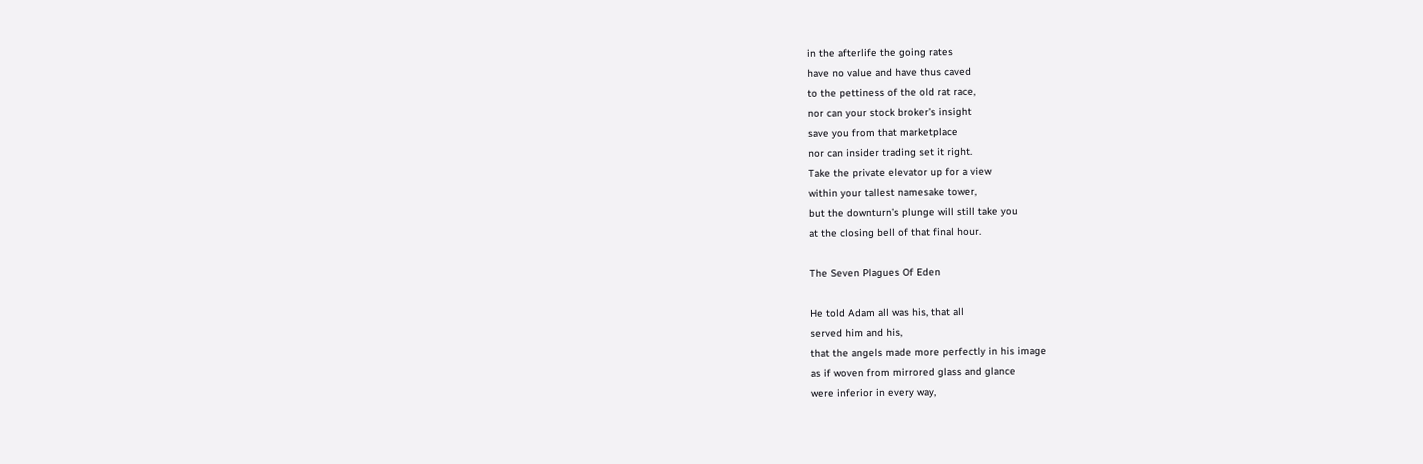in the afterlife the going rates
have no value and have thus caved
to the pettiness of the old rat race,
nor can your stock broker’s insight
save you from that marketplace
nor can insider trading set it right.
Take the private elevator up for a view
within your tallest namesake tower,
but the downturn’s plunge will still take you
at the closing bell of that final hour.

The Seven Plagues Of Eden

He told Adam all was his, that all
served him and his,
that the angels made more perfectly in his image
as if woven from mirrored glass and glance
were inferior in every way,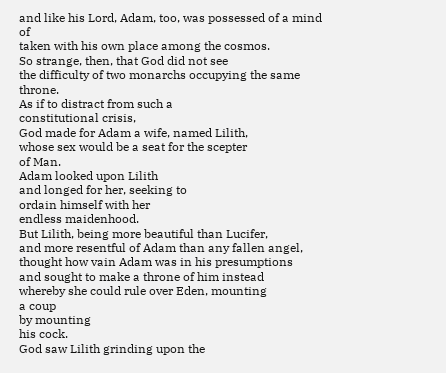and like his Lord, Adam, too, was possessed of a mind of
taken with his own place among the cosmos.
So strange, then, that God did not see
the difficulty of two monarchs occupying the same throne.
As if to distract from such a
constitutional crisis,
God made for Adam a wife, named Lilith,
whose sex would be a seat for the scepter
of Man.
Adam looked upon Lilith
and longed for her, seeking to
ordain himself with her
endless maidenhood.
But Lilith, being more beautiful than Lucifer,
and more resentful of Adam than any fallen angel,
thought how vain Adam was in his presumptions
and sought to make a throne of him instead
whereby she could rule over Eden, mounting
a coup
by mounting
his cock.
God saw Lilith grinding upon the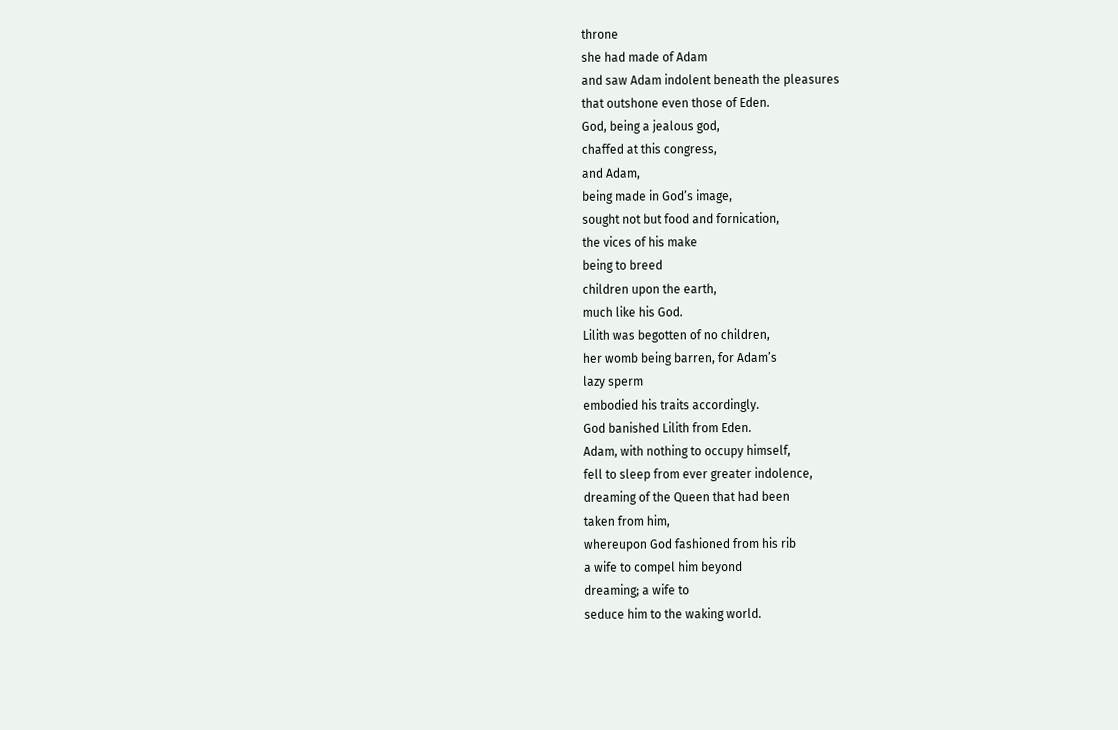throne
she had made of Adam
and saw Adam indolent beneath the pleasures
that outshone even those of Eden.
God, being a jealous god,
chaffed at this congress,
and Adam,
being made in God’s image,
sought not but food and fornication,
the vices of his make
being to breed
children upon the earth,
much like his God.
Lilith was begotten of no children,
her womb being barren, for Adam’s
lazy sperm
embodied his traits accordingly.
God banished Lilith from Eden.
Adam, with nothing to occupy himself,
fell to sleep from ever greater indolence,
dreaming of the Queen that had been
taken from him,
whereupon God fashioned from his rib
a wife to compel him beyond
dreaming; a wife to
seduce him to the waking world.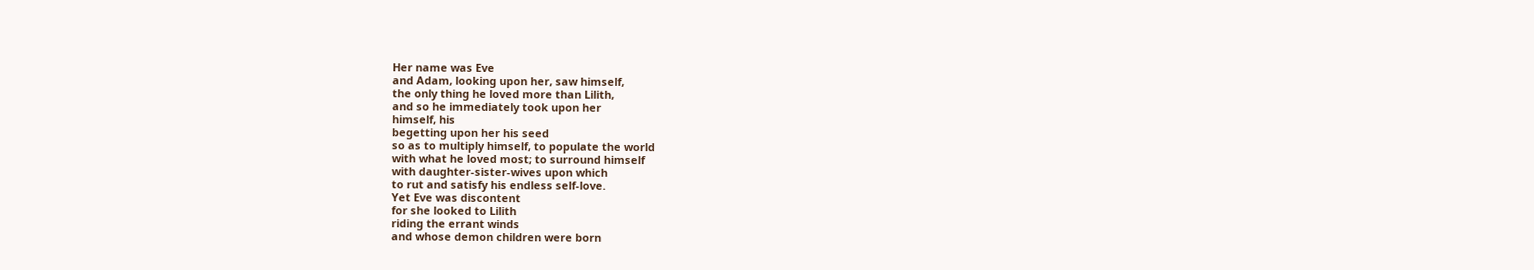Her name was Eve
and Adam, looking upon her, saw himself,
the only thing he loved more than Lilith,
and so he immediately took upon her
himself, his
begetting upon her his seed
so as to multiply himself, to populate the world
with what he loved most; to surround himself
with daughter-sister-wives upon which
to rut and satisfy his endless self-love.
Yet Eve was discontent
for she looked to Lilith
riding the errant winds
and whose demon children were born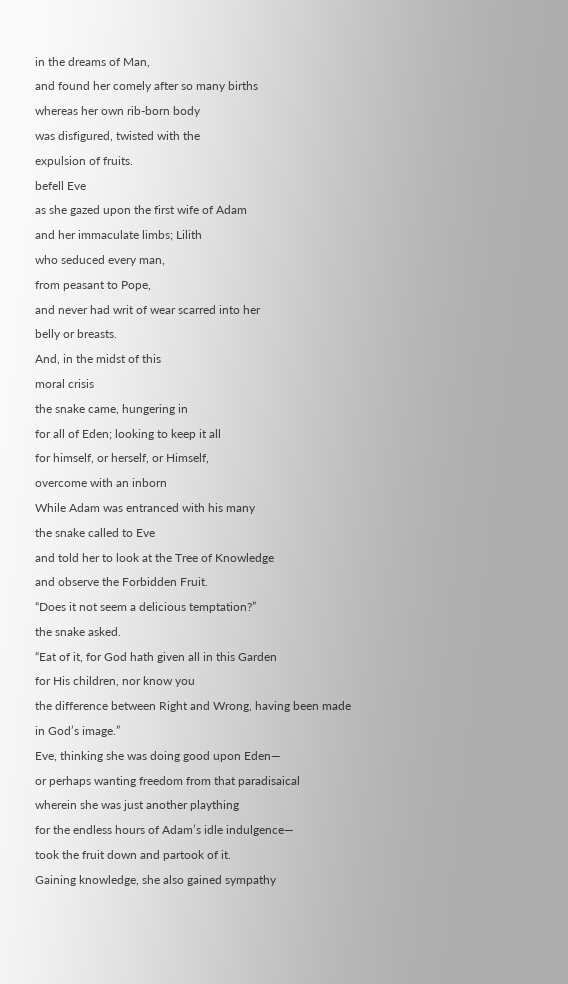in the dreams of Man,
and found her comely after so many births
whereas her own rib-born body
was disfigured, twisted with the
expulsion of fruits.
befell Eve
as she gazed upon the first wife of Adam
and her immaculate limbs; Lilith
who seduced every man,
from peasant to Pope,
and never had writ of wear scarred into her
belly or breasts.
And, in the midst of this
moral crisis
the snake came, hungering in
for all of Eden; looking to keep it all
for himself, or herself, or Himself,
overcome with an inborn
While Adam was entranced with his many
the snake called to Eve
and told her to look at the Tree of Knowledge
and observe the Forbidden Fruit.
“Does it not seem a delicious temptation?”
the snake asked.
“Eat of it, for God hath given all in this Garden
for His children, nor know you
the difference between Right and Wrong, having been made
in God’s image.”
Eve, thinking she was doing good upon Eden—
or perhaps wanting freedom from that paradisaical
wherein she was just another plaything
for the endless hours of Adam’s idle indulgence—
took the fruit down and partook of it.
Gaining knowledge, she also gained sympathy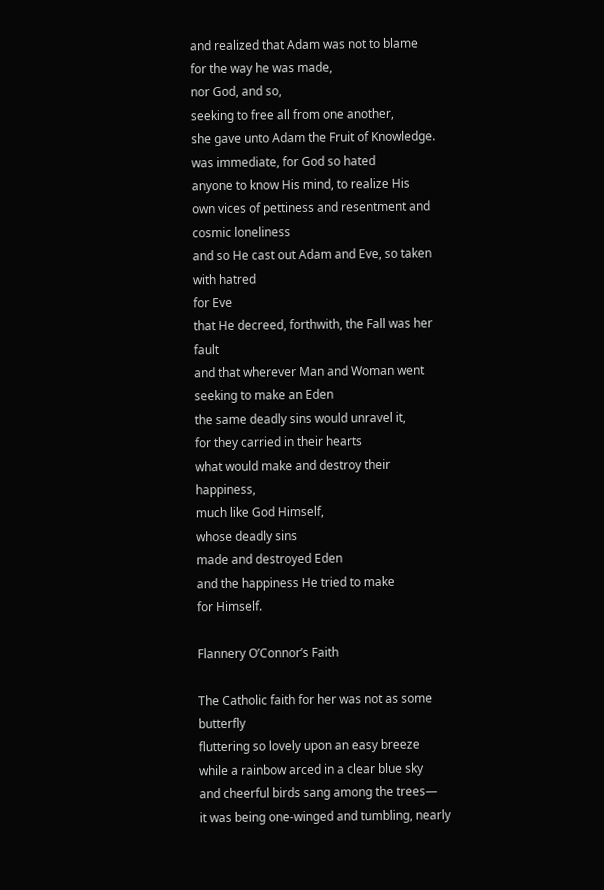and realized that Adam was not to blame
for the way he was made,
nor God, and so,
seeking to free all from one another,
she gave unto Adam the Fruit of Knowledge.
was immediate, for God so hated
anyone to know His mind, to realize His
own vices of pettiness and resentment and
cosmic loneliness
and so He cast out Adam and Eve, so taken with hatred
for Eve
that He decreed, forthwith, the Fall was her fault
and that wherever Man and Woman went
seeking to make an Eden
the same deadly sins would unravel it,
for they carried in their hearts
what would make and destroy their happiness,
much like God Himself,
whose deadly sins
made and destroyed Eden
and the happiness He tried to make
for Himself.

Flannery O’Connor’s Faith

The Catholic faith for her was not as some butterfly
fluttering so lovely upon an easy breeze
while a rainbow arced in a clear blue sky
and cheerful birds sang among the trees—
it was being one-winged and tumbling, nearly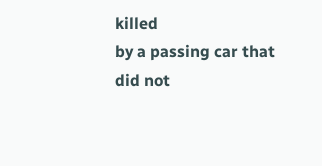killed
by a passing car that did not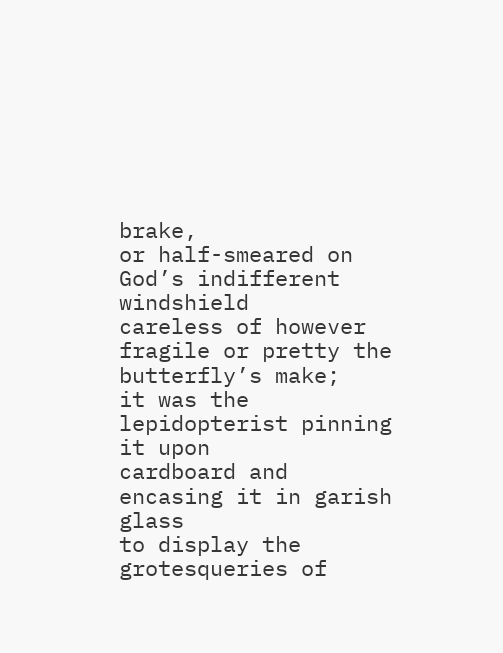brake,
or half-smeared on God’s indifferent windshield
careless of however fragile or pretty the butterfly’s make;
it was the lepidopterist pinning it upon
cardboard and encasing it in garish glass
to display the grotesqueries of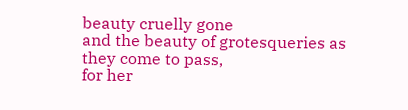beauty cruelly gone
and the beauty of grotesqueries as they come to pass,
for her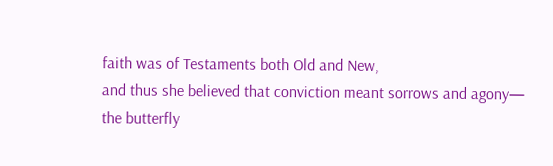faith was of Testaments both Old and New,
and thus she believed that conviction meant sorrows and agony—
the butterfly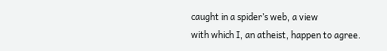caught in a spider’s web, a view
with which I, an atheist, happen to agree.